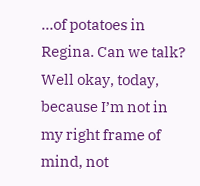…of potatoes in Regina. Can we talk? Well okay, today, because I’m not in my right frame of mind, not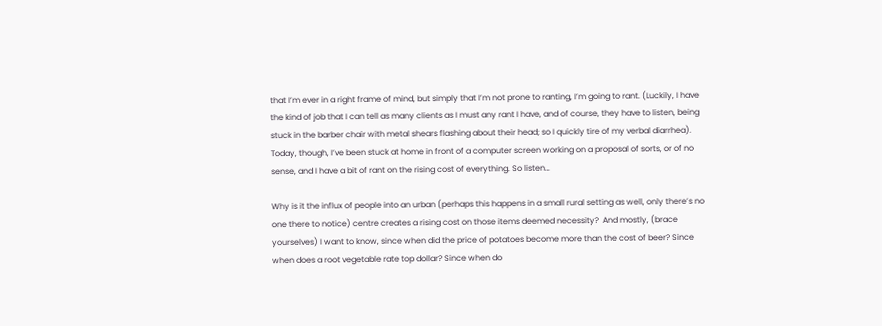that I’m ever in a right frame of mind, but simply that I’m not prone to ranting, I’m going to rant. (Luckily, I have the kind of job that I can tell as many clients as I must any rant I have, and of course, they have to listen, being stuck in the barber chair with metal shears flashing about their head; so I quickly tire of my verbal diarrhea). Today, though, I’ve been stuck at home in front of a computer screen working on a proposal of sorts, or of no sense, and I have a bit of rant on the rising cost of everything. So listen…

Why is it the influx of people into an urban (perhaps this happens in a small rural setting as well, only there’s no one there to notice) centre creates a rising cost on those items deemed necessity?  And mostly, (brace yourselves) I want to know, since when did the price of potatoes become more than the cost of beer? Since when does a root vegetable rate top dollar? Since when do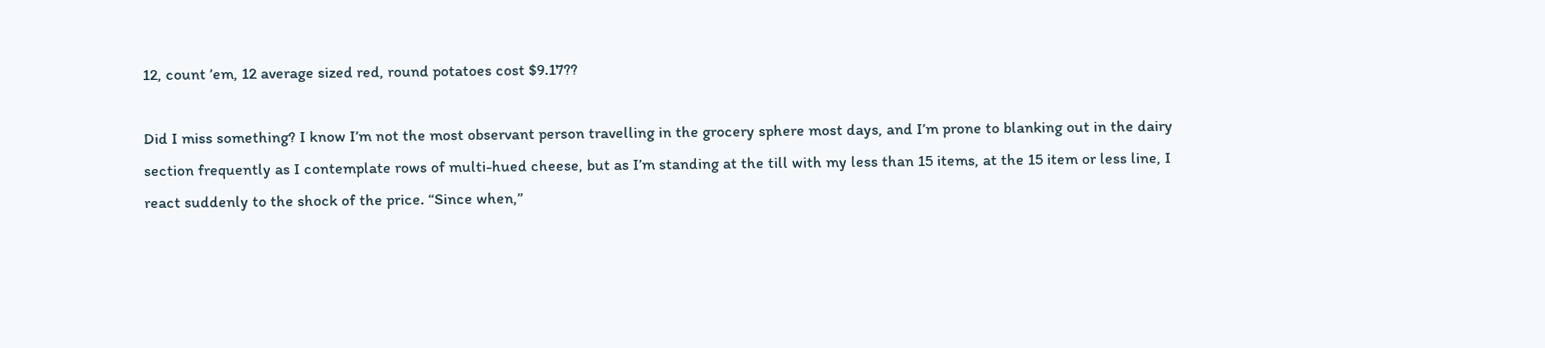12, count ’em, 12 average sized red, round potatoes cost $9.17??

Did I miss something? I know I’m not the most observant person travelling in the grocery sphere most days, and I’m prone to blanking out in the dairy section frequently as I contemplate rows of multi-hued cheese, but as I’m standing at the till with my less than 15 items, at the 15 item or less line, I react suddenly to the shock of the price. “Since when,”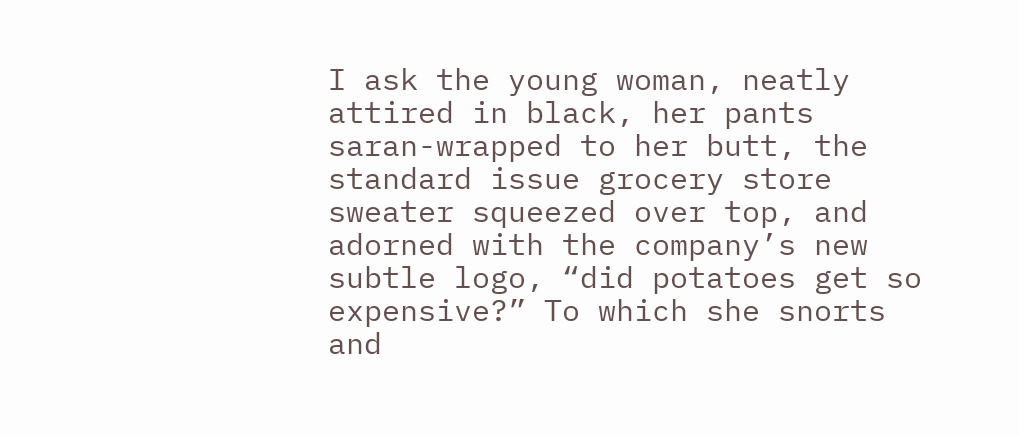I ask the young woman, neatly attired in black, her pants saran-wrapped to her butt, the standard issue grocery store sweater squeezed over top, and adorned with the company’s new subtle logo, “did potatoes get so expensive?” To which she snorts and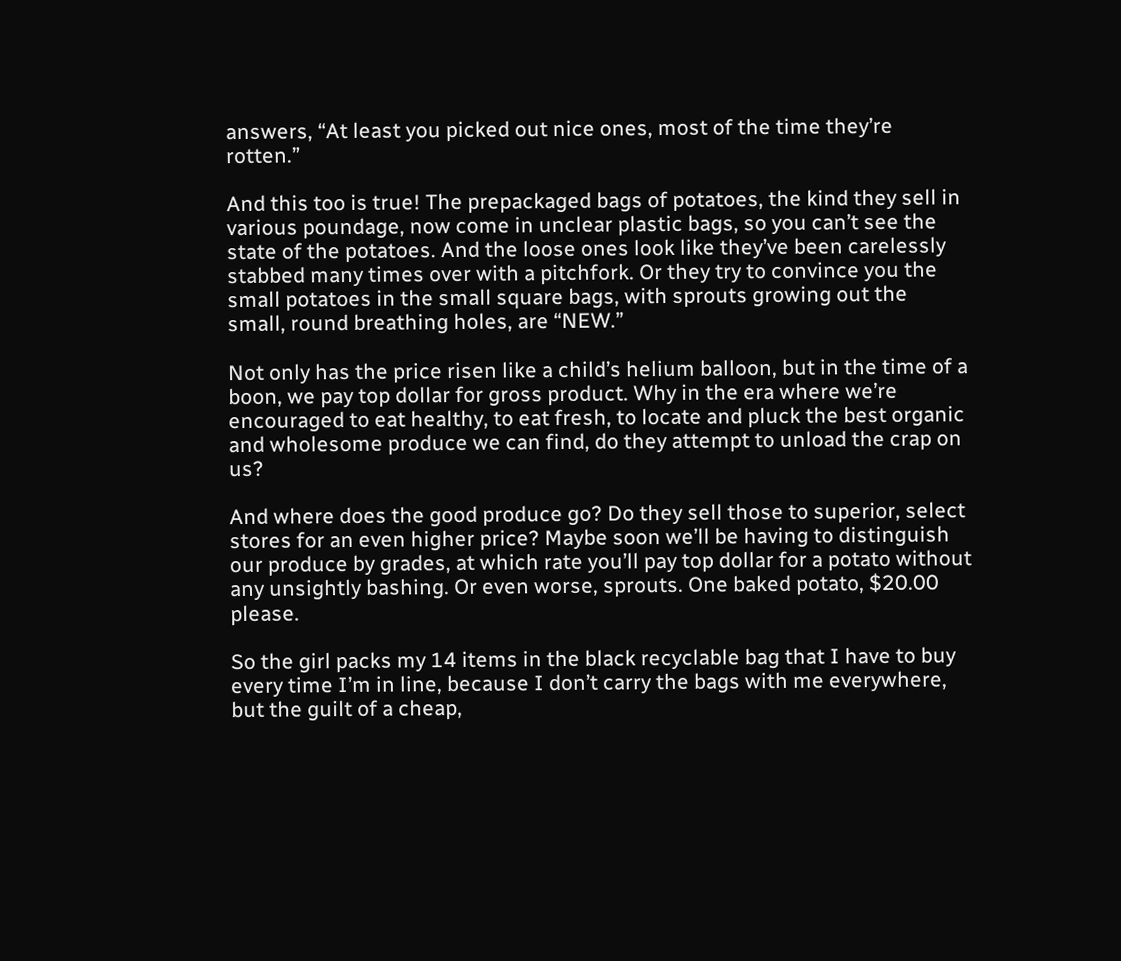answers, “At least you picked out nice ones, most of the time they’re rotten.”

And this too is true! The prepackaged bags of potatoes, the kind they sell in various poundage, now come in unclear plastic bags, so you can’t see the state of the potatoes. And the loose ones look like they’ve been carelessly stabbed many times over with a pitchfork. Or they try to convince you the small potatoes in the small square bags, with sprouts growing out the small, round breathing holes, are “NEW.”

Not only has the price risen like a child’s helium balloon, but in the time of a boon, we pay top dollar for gross product. Why in the era where we’re encouraged to eat healthy, to eat fresh, to locate and pluck the best organic and wholesome produce we can find, do they attempt to unload the crap on us?

And where does the good produce go? Do they sell those to superior, select stores for an even higher price? Maybe soon we’ll be having to distinguish our produce by grades, at which rate you’ll pay top dollar for a potato without any unsightly bashing. Or even worse, sprouts. One baked potato, $20.00 please.

So the girl packs my 14 items in the black recyclable bag that I have to buy every time I’m in line, because I don’t carry the bags with me everywhere, but the guilt of a cheap,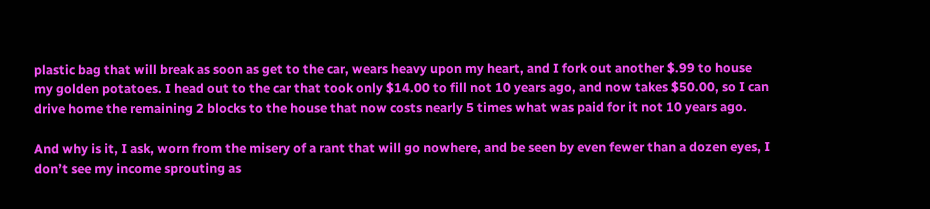plastic bag that will break as soon as get to the car, wears heavy upon my heart, and I fork out another $.99 to house my golden potatoes. I head out to the car that took only $14.00 to fill not 10 years ago, and now takes $50.00, so I can drive home the remaining 2 blocks to the house that now costs nearly 5 times what was paid for it not 10 years ago.

And why is it, I ask, worn from the misery of a rant that will go nowhere, and be seen by even fewer than a dozen eyes, I don’t see my income sprouting as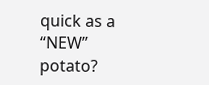quick as a “NEW” potato?